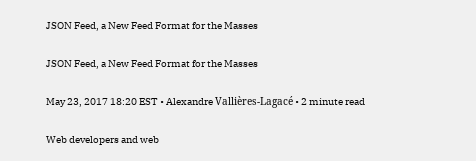JSON Feed, a New Feed Format for the Masses

JSON Feed, a New Feed Format for the Masses

May 23, 2017 18:20 EST • Alexandre Vallières-Lagacé • 2 minute read

Web developers and web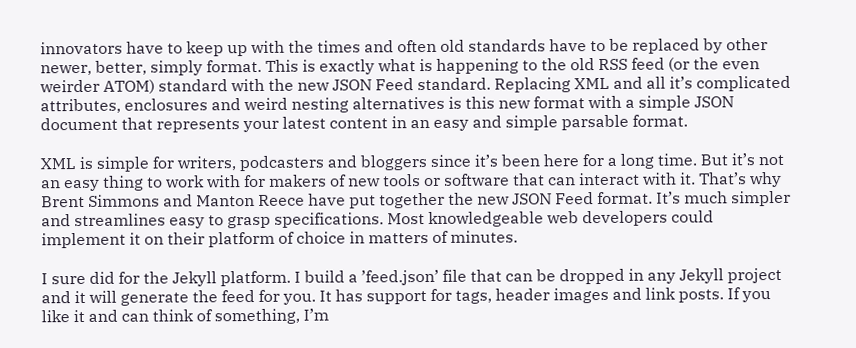innovators have to keep up with the times and often old standards have to be replaced by other newer, better, simply format. This is exactly what is happening to the old RSS feed (or the even weirder ATOM) standard with the new JSON Feed standard. Replacing XML and all it’s complicated attributes, enclosures and weird nesting alternatives is this new format with a simple JSON document that represents your latest content in an easy and simple parsable format.

XML is simple for writers, podcasters and bloggers since it’s been here for a long time. But it’s not an easy thing to work with for makers of new tools or software that can interact with it. That’s why Brent Simmons and Manton Reece have put together the new JSON Feed format. It’s much simpler and streamlines easy to grasp specifications. Most knowledgeable web developers could implement it on their platform of choice in matters of minutes.

I sure did for the Jekyll platform. I build a ’feed.json’ file that can be dropped in any Jekyll project and it will generate the feed for you. It has support for tags, header images and link posts. If you like it and can think of something, I’m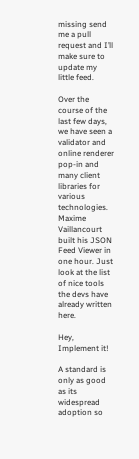missing send me a pull request and I’ll make sure to update my little feed.

Over the course of the last few days, we have seen a validator and online renderer pop-in and many client libraries for various technologies. Maxime Vaillancourt built his JSON Feed Viewer in one hour. Just look at the list of nice tools the devs have already written here.

Hey, Implement it!

A standard is only as good as its widespread adoption so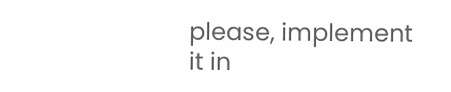please, implement it in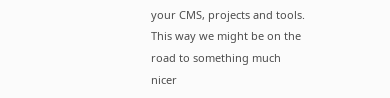your CMS, projects and tools. This way we might be on the road to something much nicer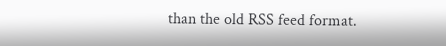than the old RSS feed format.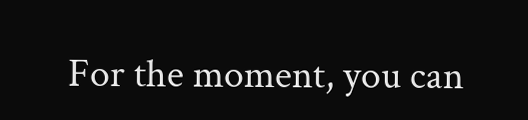For the moment, you can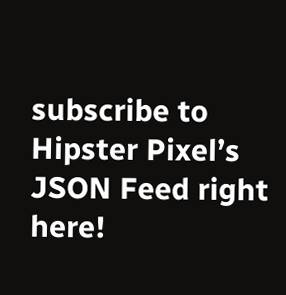subscribe to Hipster Pixel’s JSON Feed right here!